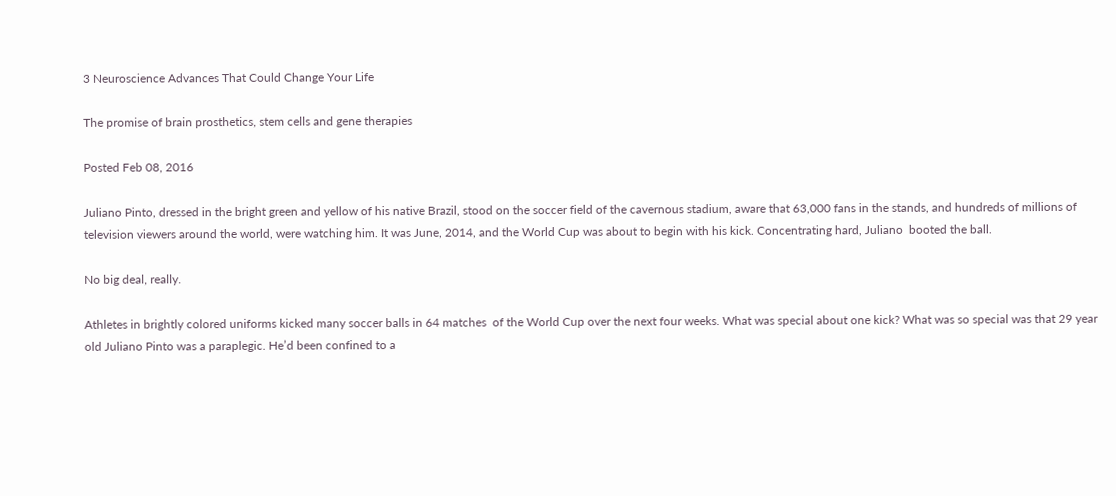3 Neuroscience Advances That Could Change Your Life

The promise of brain prosthetics, stem cells and gene therapies

Posted Feb 08, 2016

Juliano Pinto, dressed in the bright green and yellow of his native Brazil, stood on the soccer field of the cavernous stadium, aware that 63,000 fans in the stands, and hundreds of millions of television viewers around the world, were watching him. It was June, 2014, and the World Cup was about to begin with his kick. Concentrating hard, Juliano  booted the ball.

No big deal, really.

Athletes in brightly colored uniforms kicked many soccer balls in 64 matches  of the World Cup over the next four weeks. What was special about one kick? What was so special was that 29 year old Juliano Pinto was a paraplegic. He’d been confined to a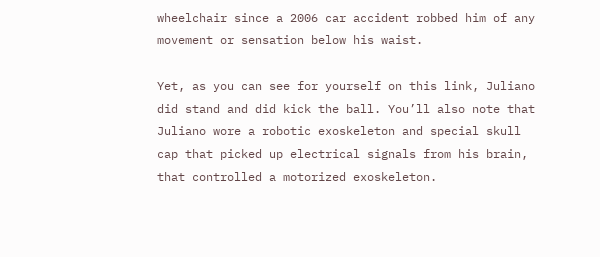wheelchair since a 2006 car accident robbed him of any movement or sensation below his waist.

Yet, as you can see for yourself on this link, Juliano did stand and did kick the ball. You’ll also note that Juliano wore a robotic exoskeleton and special skull cap that picked up electrical signals from his brain, that controlled a motorized exoskeleton.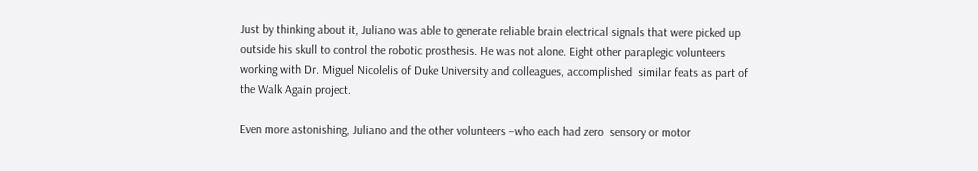Just by thinking about it, Juliano was able to generate reliable brain electrical signals that were picked up outside his skull to control the robotic prosthesis. He was not alone. Eight other paraplegic volunteers working with Dr. Miguel Nicolelis of Duke University and colleagues, accomplished  similar feats as part of the Walk Again project.

Even more astonishing, Juliano and the other volunteers –who each had zero  sensory or motor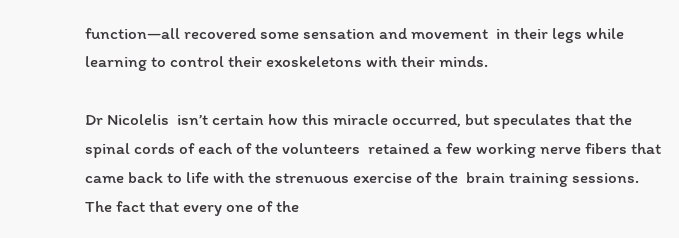function—all recovered some sensation and movement  in their legs while learning to control their exoskeletons with their minds.

Dr Nicolelis  isn’t certain how this miracle occurred, but speculates that the spinal cords of each of the volunteers  retained a few working nerve fibers that came back to life with the strenuous exercise of the  brain training sessions. The fact that every one of the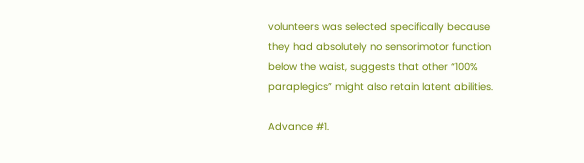volunteers was selected specifically because they had absolutely no sensorimotor function below the waist, suggests that other “100% paraplegics” might also retain latent abilities.

Advance #1.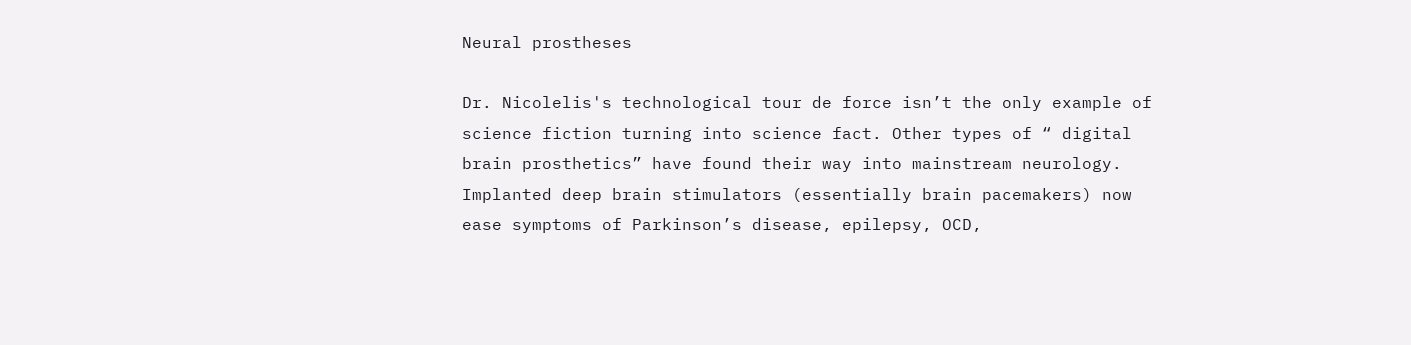Neural prostheses

Dr. Nicolelis's technological tour de force isn’t the only example of science fiction turning into science fact. Other types of “ digital brain prosthetics” have found their way into mainstream neurology.  Implanted deep brain stimulators (essentially brain pacemakers) now ease symptoms of Parkinson’s disease, epilepsy, OCD,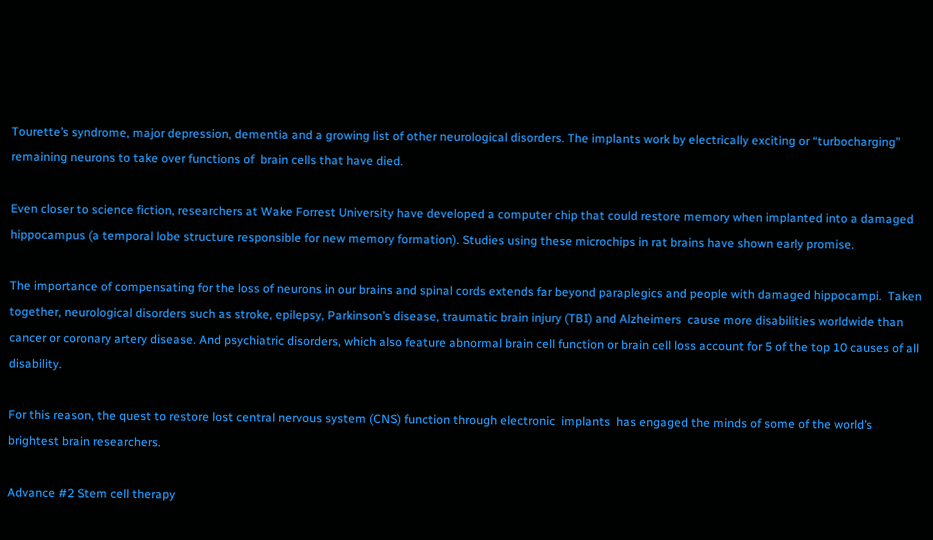Tourette’s syndrome, major depression, dementia and a growing list of other neurological disorders. The implants work by electrically exciting or “turbocharging” remaining neurons to take over functions of  brain cells that have died.

Even closer to science fiction, researchers at Wake Forrest University have developed a computer chip that could restore memory when implanted into a damaged hippocampus (a temporal lobe structure responsible for new memory formation). Studies using these microchips in rat brains have shown early promise.

The importance of compensating for the loss of neurons in our brains and spinal cords extends far beyond paraplegics and people with damaged hippocampi.  Taken together, neurological disorders such as stroke, epilepsy, Parkinson’s disease, traumatic brain injury (TBI) and Alzheimers  cause more disabilities worldwide than cancer or coronary artery disease. And psychiatric disorders, which also feature abnormal brain cell function or brain cell loss account for 5 of the top 10 causes of all disability.

For this reason, the quest to restore lost central nervous system (CNS) function through electronic  implants  has engaged the minds of some of the world’s brightest brain researchers.

Advance #2 Stem cell therapy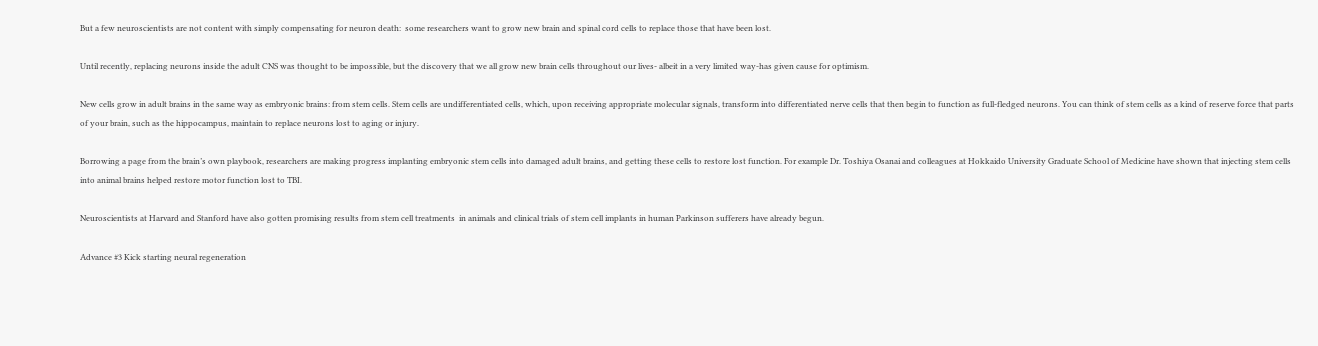But a few neuroscientists are not content with simply compensating for neuron death:  some researchers want to grow new brain and spinal cord cells to replace those that have been lost.

Until recently, replacing neurons inside the adult CNS was thought to be impossible, but the discovery that we all grow new brain cells throughout our lives- albeit in a very limited way-has given cause for optimism.

New cells grow in adult brains in the same way as embryonic brains: from stem cells. Stem cells are undifferentiated cells, which, upon receiving appropriate molecular signals, transform into differentiated nerve cells that then begin to function as full-fledged neurons. You can think of stem cells as a kind of reserve force that parts of your brain, such as the hippocampus, maintain to replace neurons lost to aging or injury.

Borrowing a page from the brain’s own playbook, researchers are making progress implanting embryonic stem cells into damaged adult brains, and getting these cells to restore lost function. For example Dr. Toshiya Osanai and colleagues at Hokkaido University Graduate School of Medicine have shown that injecting stem cells into animal brains helped restore motor function lost to TBI.

Neuroscientists at Harvard and Stanford have also gotten promising results from stem cell treatments  in animals and clinical trials of stem cell implants in human Parkinson sufferers have already begun.

Advance #3 Kick starting neural regeneration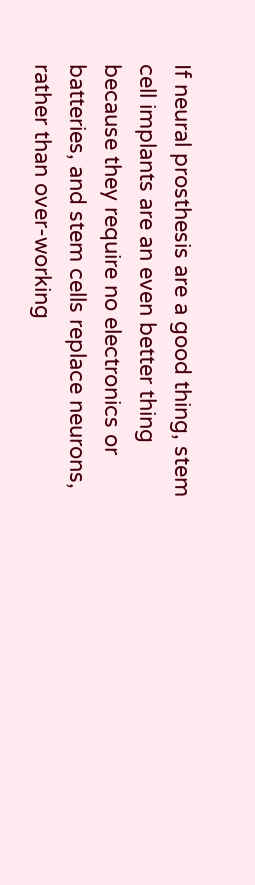If neural prosthesis are a good thing, stem cell implants are an even better thing because they require no electronics or batteries, and stem cells replace neurons, rather than over-working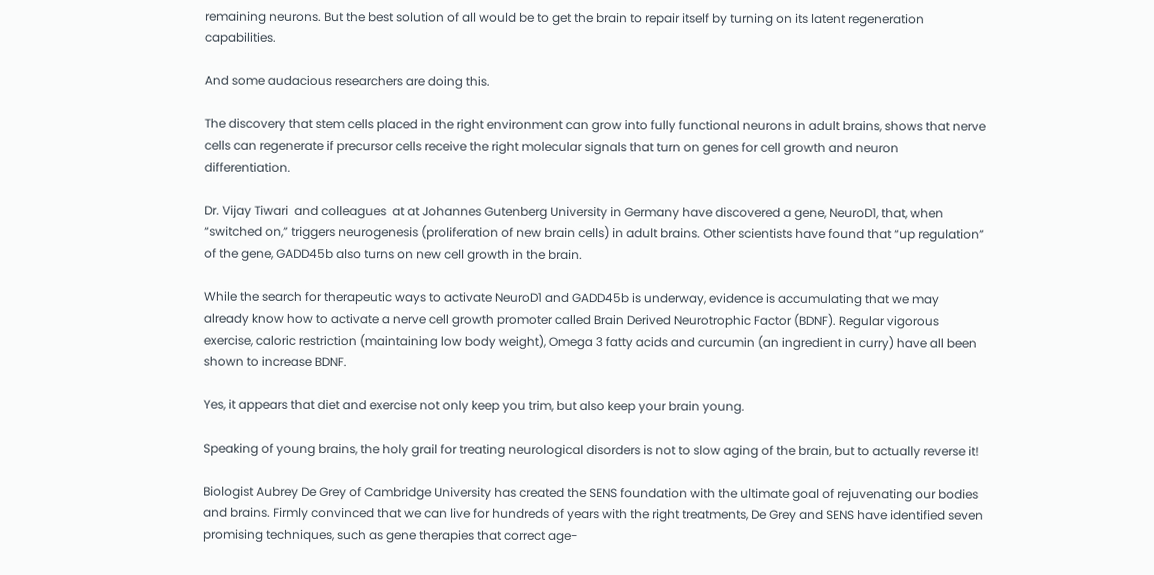remaining neurons. But the best solution of all would be to get the brain to repair itself by turning on its latent regeneration capabilities.

And some audacious researchers are doing this.

The discovery that stem cells placed in the right environment can grow into fully functional neurons in adult brains, shows that nerve cells can regenerate if precursor cells receive the right molecular signals that turn on genes for cell growth and neuron differentiation.

Dr. Vijay Tiwari  and colleagues  at at Johannes Gutenberg University in Germany have discovered a gene, NeuroD1, that, when “switched on,” triggers neurogenesis (proliferation of new brain cells) in adult brains. Other scientists have found that “up regulation” of the gene, GADD45b also turns on new cell growth in the brain.

While the search for therapeutic ways to activate NeuroD1 and GADD45b is underway, evidence is accumulating that we may already know how to activate a nerve cell growth promoter called Brain Derived Neurotrophic Factor (BDNF). Regular vigorous exercise, caloric restriction (maintaining low body weight), Omega 3 fatty acids and curcumin (an ingredient in curry) have all been shown to increase BDNF.

Yes, it appears that diet and exercise not only keep you trim, but also keep your brain young.

Speaking of young brains, the holy grail for treating neurological disorders is not to slow aging of the brain, but to actually reverse it!

Biologist Aubrey De Grey of Cambridge University has created the SENS foundation with the ultimate goal of rejuvenating our bodies and brains. Firmly convinced that we can live for hundreds of years with the right treatments, De Grey and SENS have identified seven promising techniques, such as gene therapies that correct age-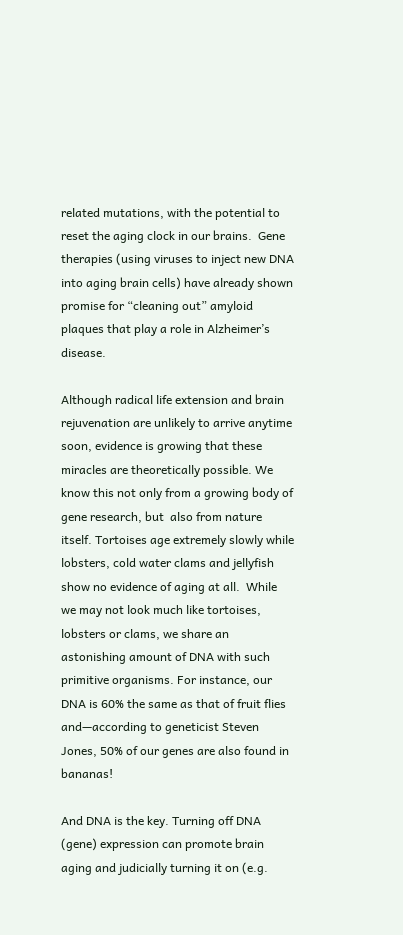related mutations, with the potential to reset the aging clock in our brains.  Gene therapies (using viruses to inject new DNA into aging brain cells) have already shown promise for “cleaning out” amyloid plaques that play a role in Alzheimer’s disease.

Although radical life extension and brain rejuvenation are unlikely to arrive anytime soon, evidence is growing that these miracles are theoretically possible. We know this not only from a growing body of gene research, but  also from nature itself. Tortoises age extremely slowly while lobsters, cold water clams and jellyfish show no evidence of aging at all.  While we may not look much like tortoises, lobsters or clams, we share an astonishing amount of DNA with such primitive organisms. For instance, our DNA is 60% the same as that of fruit flies and—according to geneticist Steven Jones, 50% of our genes are also found in bananas!

And DNA is the key. Turning off DNA (gene) expression can promote brain aging and judicially turning it on (e.g.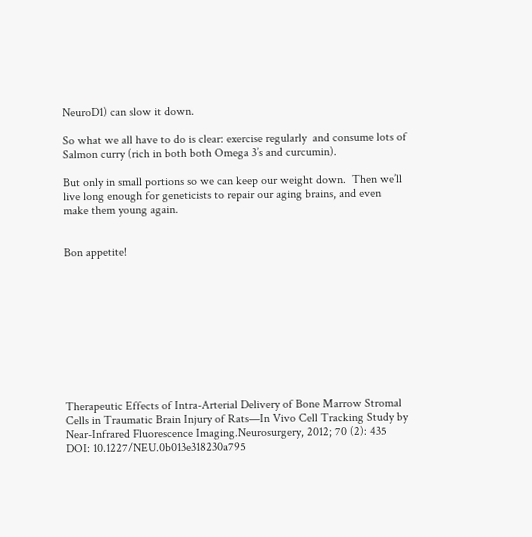NeuroD1) can slow it down.

So what we all have to do is clear: exercise regularly  and consume lots of Salmon curry (rich in both both Omega 3’s and curcumin).

But only in small portions so we can keep our weight down.  Then we’ll live long enough for geneticists to repair our aging brains, and even make them young again.


Bon appetite!










Therapeutic Effects of Intra-Arterial Delivery of Bone Marrow Stromal Cells in Traumatic Brain Injury of Rats—In Vivo Cell Tracking Study by Near-Infrared Fluorescence Imaging.Neurosurgery, 2012; 70 (2): 435 DOI: 10.1227/NEU.0b013e318230a795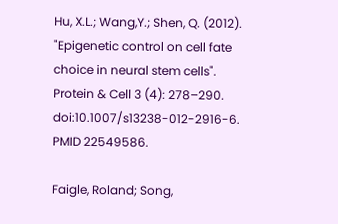Hu, X.L.; Wang,Y.; Shen, Q. (2012). "Epigenetic control on cell fate choice in neural stem cells". Protein & Cell 3 (4): 278–290. doi:10.1007/s13238-012-2916-6. PMID 22549586.

Faigle, Roland; Song,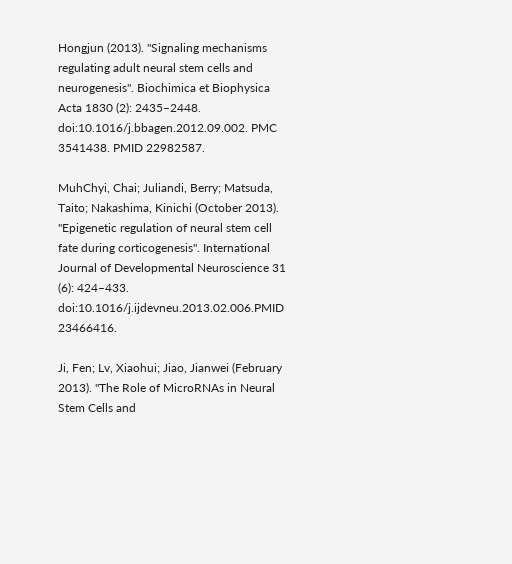Hongjun (2013). "Signaling mechanisms regulating adult neural stem cells and neurogenesis". Biochimica et Biophysica Acta 1830 (2): 2435–2448. doi:10.1016/j.bbagen.2012.09.002. PMC 3541438. PMID 22982587.

MuhChyi, Chai; Juliandi, Berry; Matsuda, Taito; Nakashima, Kinichi (October 2013). "Epigenetic regulation of neural stem cell fate during corticogenesis". International Journal of Developmental Neuroscience 31 (6): 424–433. doi:10.1016/j.ijdevneu.2013.02.006.PMID 23466416.

Ji, Fen; Lv, Xiaohui; Jiao, Jianwei (February 2013). "The Role of MicroRNAs in Neural Stem Cells and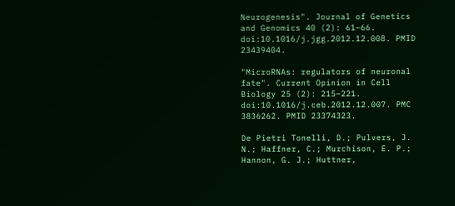Neurogenesis". Journal of Genetics and Genomics 40 (2): 61–66. doi:10.1016/j.jgg.2012.12.008. PMID 23439404.

"MicroRNAs: regulators of neuronal fate". Current Opinion in Cell Biology 25 (2): 215–221. doi:10.1016/j.ceb.2012.12.007. PMC 3836262. PMID 23374323.

De Pietri Tonelli, D.; Pulvers, J. N.; Haffner, C.; Murchison, E. P.; Hannon, G. J.; Huttner,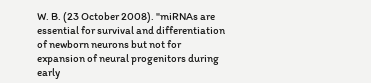W. B. (23 October 2008). "miRNAs are essential for survival and differentiation of newborn neurons but not for expansion of neural progenitors during early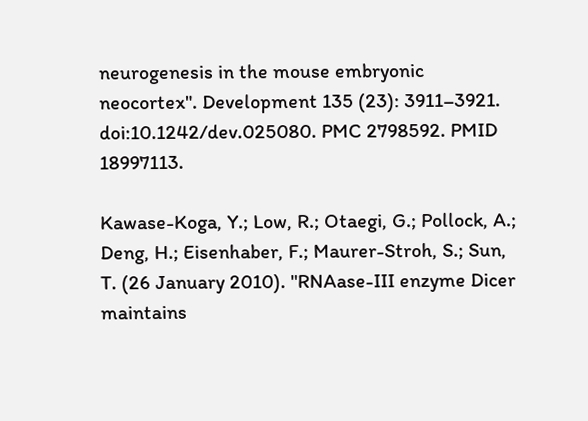neurogenesis in the mouse embryonic neocortex". Development 135 (23): 3911–3921. doi:10.1242/dev.025080. PMC 2798592. PMID 18997113.

Kawase-Koga, Y.; Low, R.; Otaegi, G.; Pollock, A.; Deng, H.; Eisenhaber, F.; Maurer-Stroh, S.; Sun, T. (26 January 2010). "RNAase-III enzyme Dicer maintains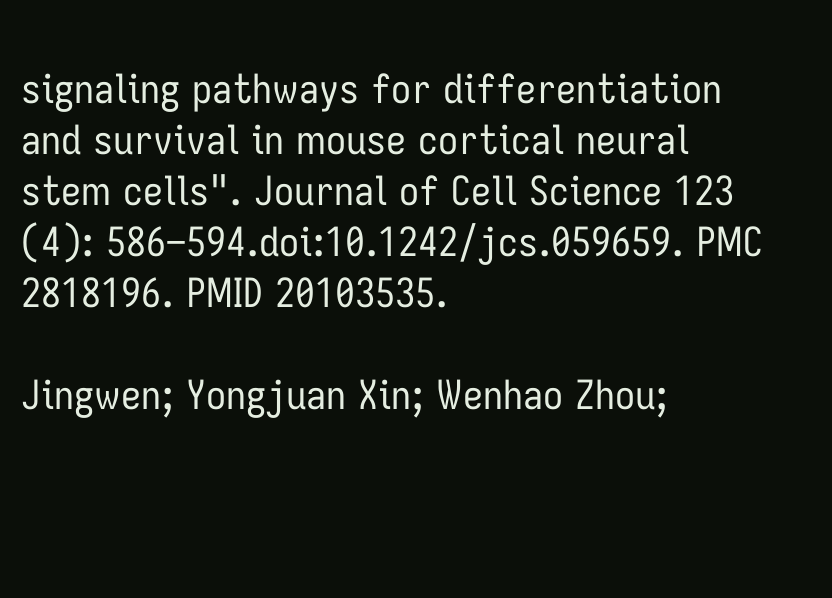signaling pathways for differentiation and survival in mouse cortical neural stem cells". Journal of Cell Science 123 (4): 586–594.doi:10.1242/jcs.059659. PMC 2818196. PMID 20103535.

Jingwen; Yongjuan Xin; Wenhao Zhou;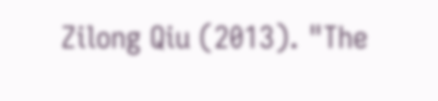Zilong Qiu (2013). "The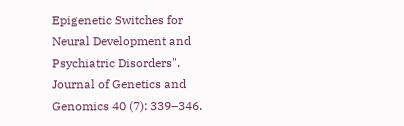Epigenetic Switches for Neural Development and Psychiatric Disorders". Journal of Genetics and Genomics 40 (7): 339–346.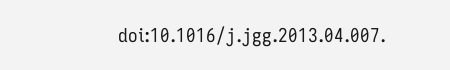doi:10.1016/j.jgg.2013.04.007.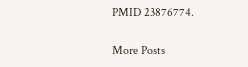PMID 23876774.

More Posts